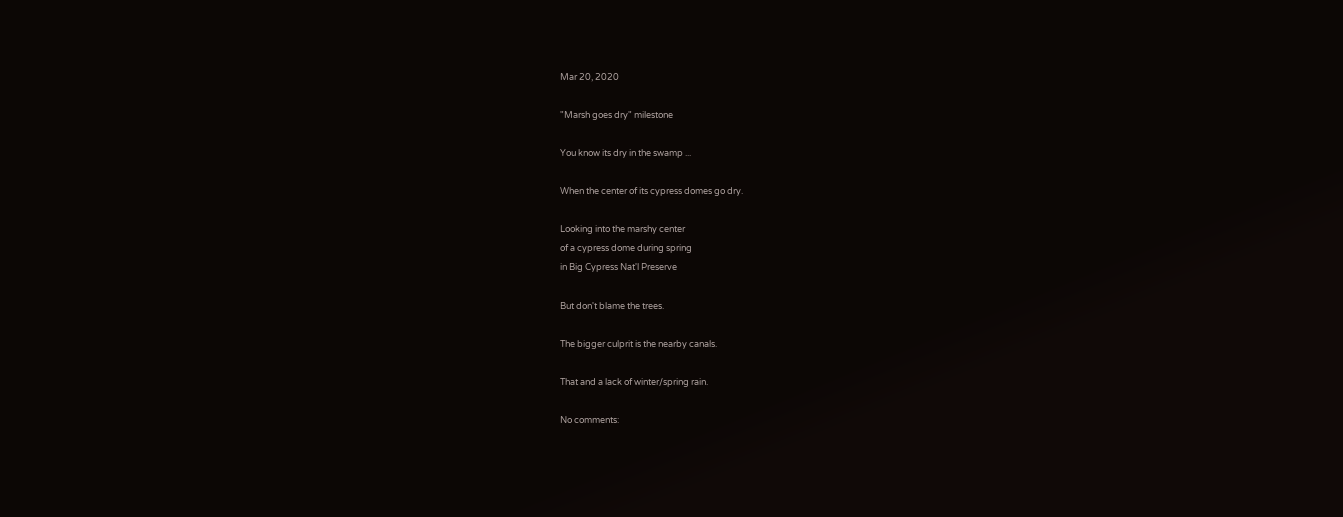Mar 20, 2020

"Marsh goes dry" milestone

You know its dry in the swamp ...

When the center of its cypress domes go dry.

Looking into the marshy center
of a cypress dome during spring
in Big Cypress Nat'l Preserve

But don't blame the trees.

The bigger culprit is the nearby canals.

That and a lack of winter/spring rain.

No comments: